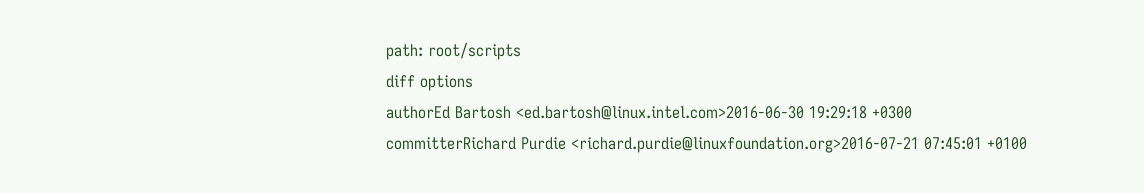path: root/scripts
diff options
authorEd Bartosh <ed.bartosh@linux.intel.com>2016-06-30 19:29:18 +0300
committerRichard Purdie <richard.purdie@linuxfoundation.org>2016-07-21 07:45:01 +0100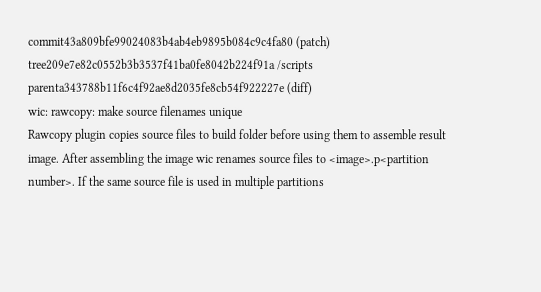commit43a809bfe99024083b4ab4eb9895b084c9c4fa80 (patch)
tree209e7e82c0552b3b3537f41ba0fe8042b224f91a /scripts
parenta343788b11f6c4f92ae8d2035fe8cb54f922227e (diff)
wic: rawcopy: make source filenames unique
Rawcopy plugin copies source files to build folder before using them to assemble result image. After assembling the image wic renames source files to <image>.p<partition number>. If the same source file is used in multiple partitions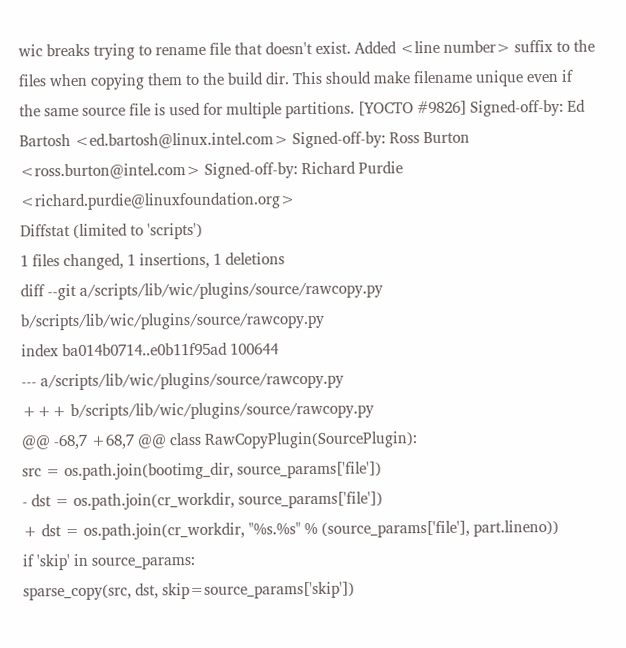wic breaks trying to rename file that doesn't exist. Added <line number> suffix to the files when copying them to the build dir. This should make filename unique even if the same source file is used for multiple partitions. [YOCTO #9826] Signed-off-by: Ed Bartosh <ed.bartosh@linux.intel.com> Signed-off-by: Ross Burton <ross.burton@intel.com> Signed-off-by: Richard Purdie <richard.purdie@linuxfoundation.org>
Diffstat (limited to 'scripts')
1 files changed, 1 insertions, 1 deletions
diff --git a/scripts/lib/wic/plugins/source/rawcopy.py b/scripts/lib/wic/plugins/source/rawcopy.py
index ba014b0714..e0b11f95ad 100644
--- a/scripts/lib/wic/plugins/source/rawcopy.py
+++ b/scripts/lib/wic/plugins/source/rawcopy.py
@@ -68,7 +68,7 @@ class RawCopyPlugin(SourcePlugin):
src = os.path.join(bootimg_dir, source_params['file'])
- dst = os.path.join(cr_workdir, source_params['file'])
+ dst = os.path.join(cr_workdir, "%s.%s" % (source_params['file'], part.lineno))
if 'skip' in source_params:
sparse_copy(src, dst, skip=source_params['skip'])